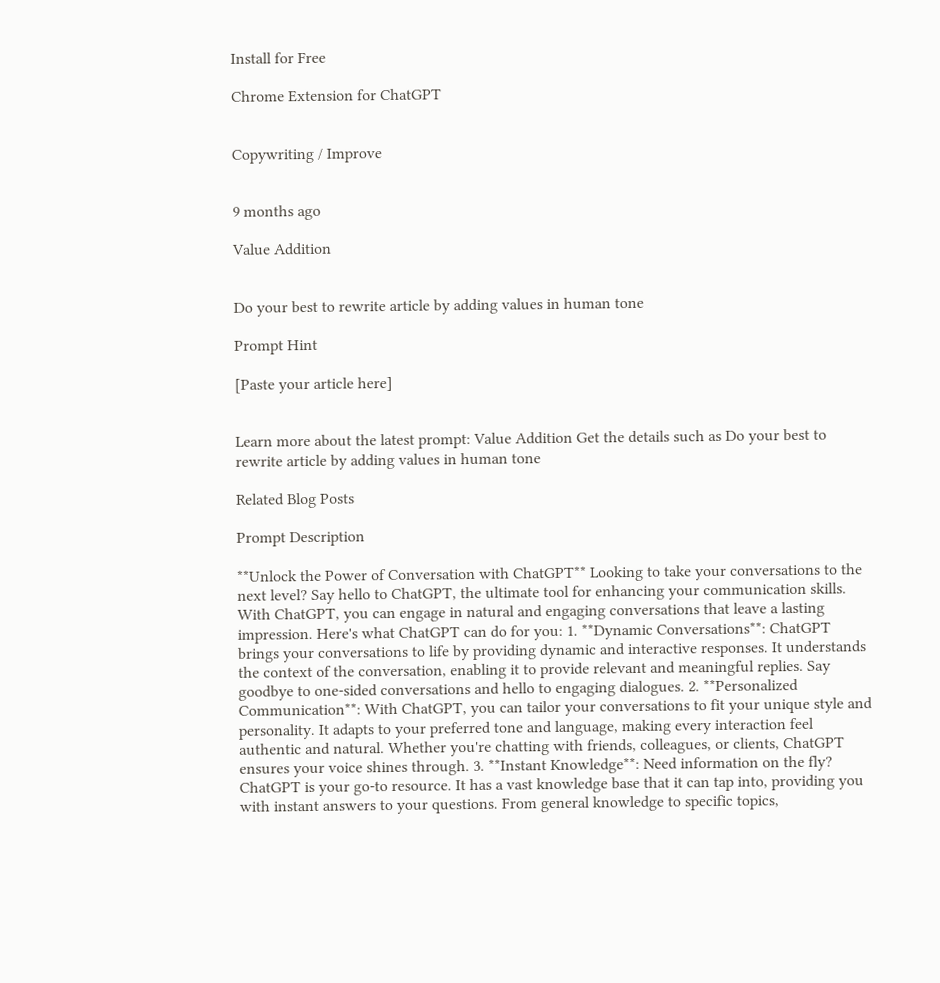Install for Free

Chrome Extension for ChatGPT


Copywriting / Improve


9 months ago

Value Addition


Do your best to rewrite article by adding values in human tone

Prompt Hint

[Paste your article here]


Learn more about the latest prompt: Value Addition Get the details such as Do your best to rewrite article by adding values in human tone

Related Blog Posts

Prompt Description

**Unlock the Power of Conversation with ChatGPT** Looking to take your conversations to the next level? Say hello to ChatGPT, the ultimate tool for enhancing your communication skills. With ChatGPT, you can engage in natural and engaging conversations that leave a lasting impression. Here's what ChatGPT can do for you: 1. **Dynamic Conversations**: ChatGPT brings your conversations to life by providing dynamic and interactive responses. It understands the context of the conversation, enabling it to provide relevant and meaningful replies. Say goodbye to one-sided conversations and hello to engaging dialogues. 2. **Personalized Communication**: With ChatGPT, you can tailor your conversations to fit your unique style and personality. It adapts to your preferred tone and language, making every interaction feel authentic and natural. Whether you're chatting with friends, colleagues, or clients, ChatGPT ensures your voice shines through. 3. **Instant Knowledge**: Need information on the fly? ChatGPT is your go-to resource. It has a vast knowledge base that it can tap into, providing you with instant answers to your questions. From general knowledge to specific topics,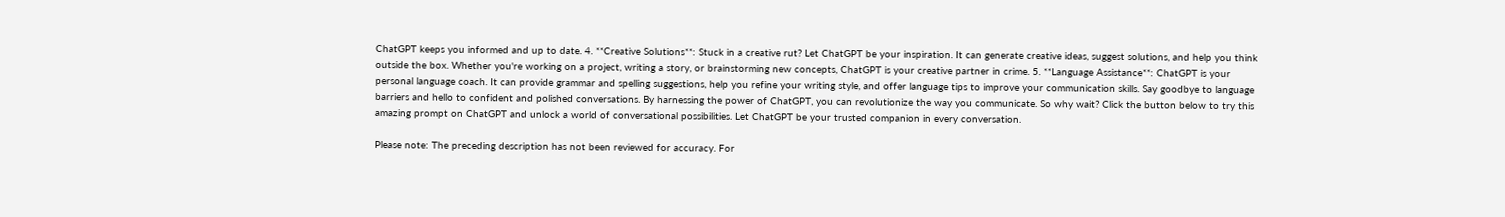ChatGPT keeps you informed and up to date. 4. **Creative Solutions**: Stuck in a creative rut? Let ChatGPT be your inspiration. It can generate creative ideas, suggest solutions, and help you think outside the box. Whether you're working on a project, writing a story, or brainstorming new concepts, ChatGPT is your creative partner in crime. 5. **Language Assistance**: ChatGPT is your personal language coach. It can provide grammar and spelling suggestions, help you refine your writing style, and offer language tips to improve your communication skills. Say goodbye to language barriers and hello to confident and polished conversations. By harnessing the power of ChatGPT, you can revolutionize the way you communicate. So why wait? Click the button below to try this amazing prompt on ChatGPT and unlock a world of conversational possibilities. Let ChatGPT be your trusted companion in every conversation.

Please note: The preceding description has not been reviewed for accuracy. For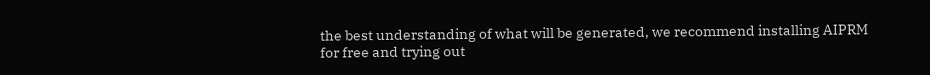the best understanding of what will be generated, we recommend installing AIPRM for free and trying out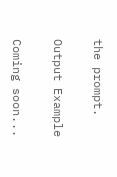the prompt.

Output Example

Coming soon...